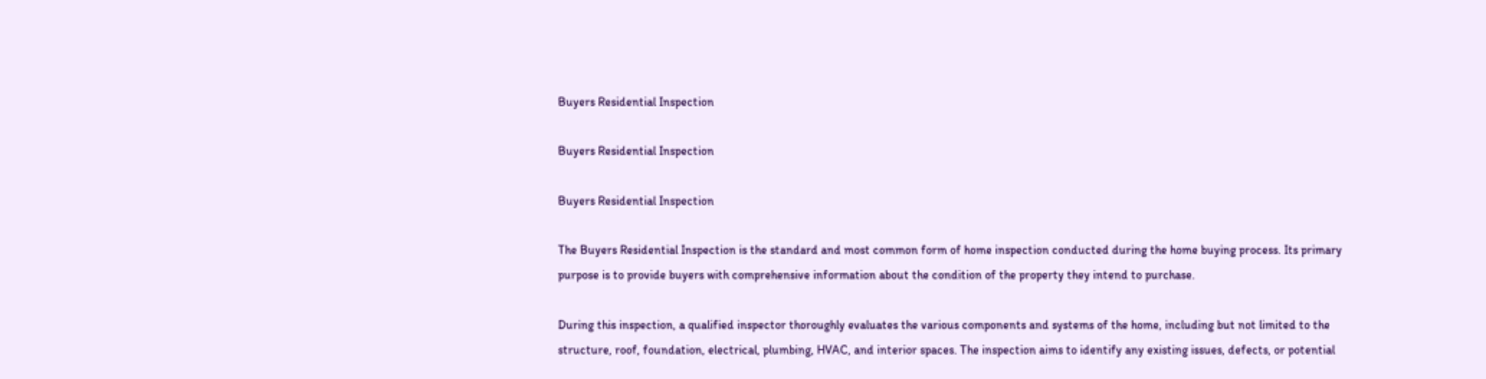Buyers Residential Inspection

Buyers Residential Inspection

Buyers Residential Inspection

The Buyers Residential Inspection is the standard and most common form of home inspection conducted during the home buying process. Its primary purpose is to provide buyers with comprehensive information about the condition of the property they intend to purchase.

During this inspection, a qualified inspector thoroughly evaluates the various components and systems of the home, including but not limited to the structure, roof, foundation, electrical, plumbing, HVAC, and interior spaces. The inspection aims to identify any existing issues, defects, or potential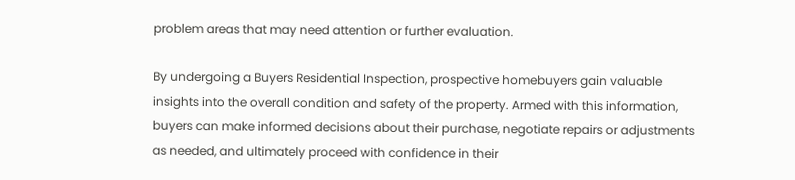problem areas that may need attention or further evaluation.

By undergoing a Buyers Residential Inspection, prospective homebuyers gain valuable insights into the overall condition and safety of the property. Armed with this information, buyers can make informed decisions about their purchase, negotiate repairs or adjustments as needed, and ultimately proceed with confidence in their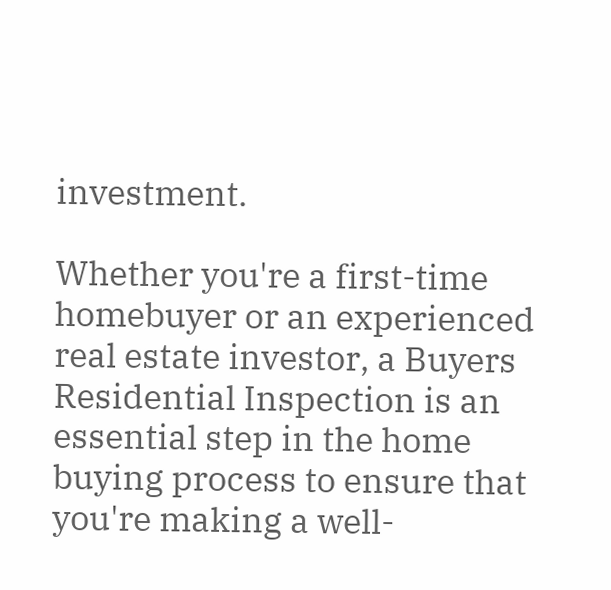investment.

Whether you're a first-time homebuyer or an experienced real estate investor, a Buyers Residential Inspection is an essential step in the home buying process to ensure that you're making a well-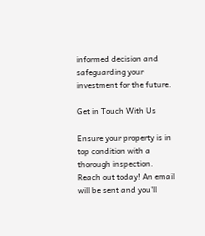informed decision and safeguarding your investment for the future.

Get in Touch With Us

Ensure your property is in top condition with a thorough inspection. Reach out today! An email will be sent and you'll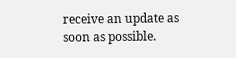receive an update as soon as possible.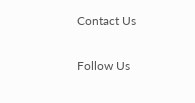Contact Us

Follow Us